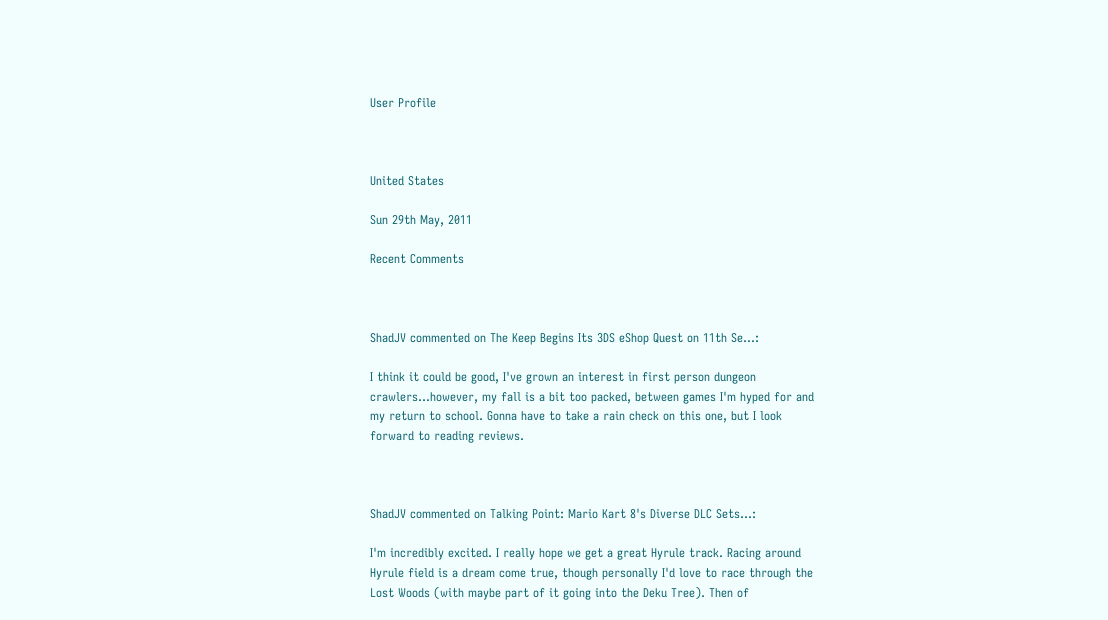User Profile



United States

Sun 29th May, 2011

Recent Comments



ShadJV commented on The Keep Begins Its 3DS eShop Quest on 11th Se...:

I think it could be good, I've grown an interest in first person dungeon crawlers...however, my fall is a bit too packed, between games I'm hyped for and my return to school. Gonna have to take a rain check on this one, but I look forward to reading reviews.



ShadJV commented on Talking Point: Mario Kart 8's Diverse DLC Sets...:

I'm incredibly excited. I really hope we get a great Hyrule track. Racing around Hyrule field is a dream come true, though personally I'd love to race through the Lost Woods (with maybe part of it going into the Deku Tree). Then of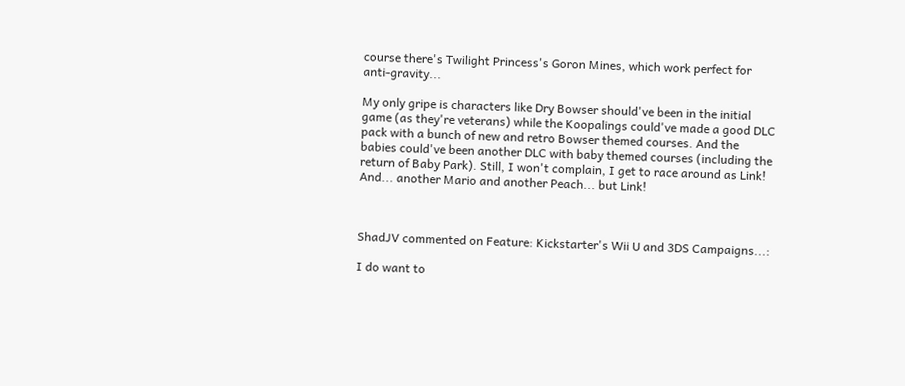course there's Twilight Princess's Goron Mines, which work perfect for anti-gravity...

My only gripe is characters like Dry Bowser should've been in the initial game (as they're veterans) while the Koopalings could've made a good DLC pack with a bunch of new and retro Bowser themed courses. And the babies could've been another DLC with baby themed courses (including the return of Baby Park). Still, I won't complain, I get to race around as Link! And... another Mario and another Peach... but Link!



ShadJV commented on Feature: Kickstarter's Wii U and 3DS Campaigns...:

I do want to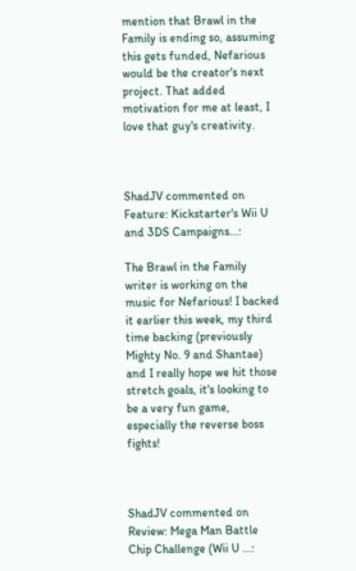mention that Brawl in the Family is ending so, assuming this gets funded, Nefarious would be the creator's next project. That added motivation for me at least, I love that guy's creativity.



ShadJV commented on Feature: Kickstarter's Wii U and 3DS Campaigns...:

The Brawl in the Family writer is working on the music for Nefarious! I backed it earlier this week, my third time backing (previously Mighty No. 9 and Shantae) and I really hope we hit those stretch goals, it's looking to be a very fun game, especially the reverse boss fights!



ShadJV commented on Review: Mega Man Battle Chip Challenge (Wii U ...: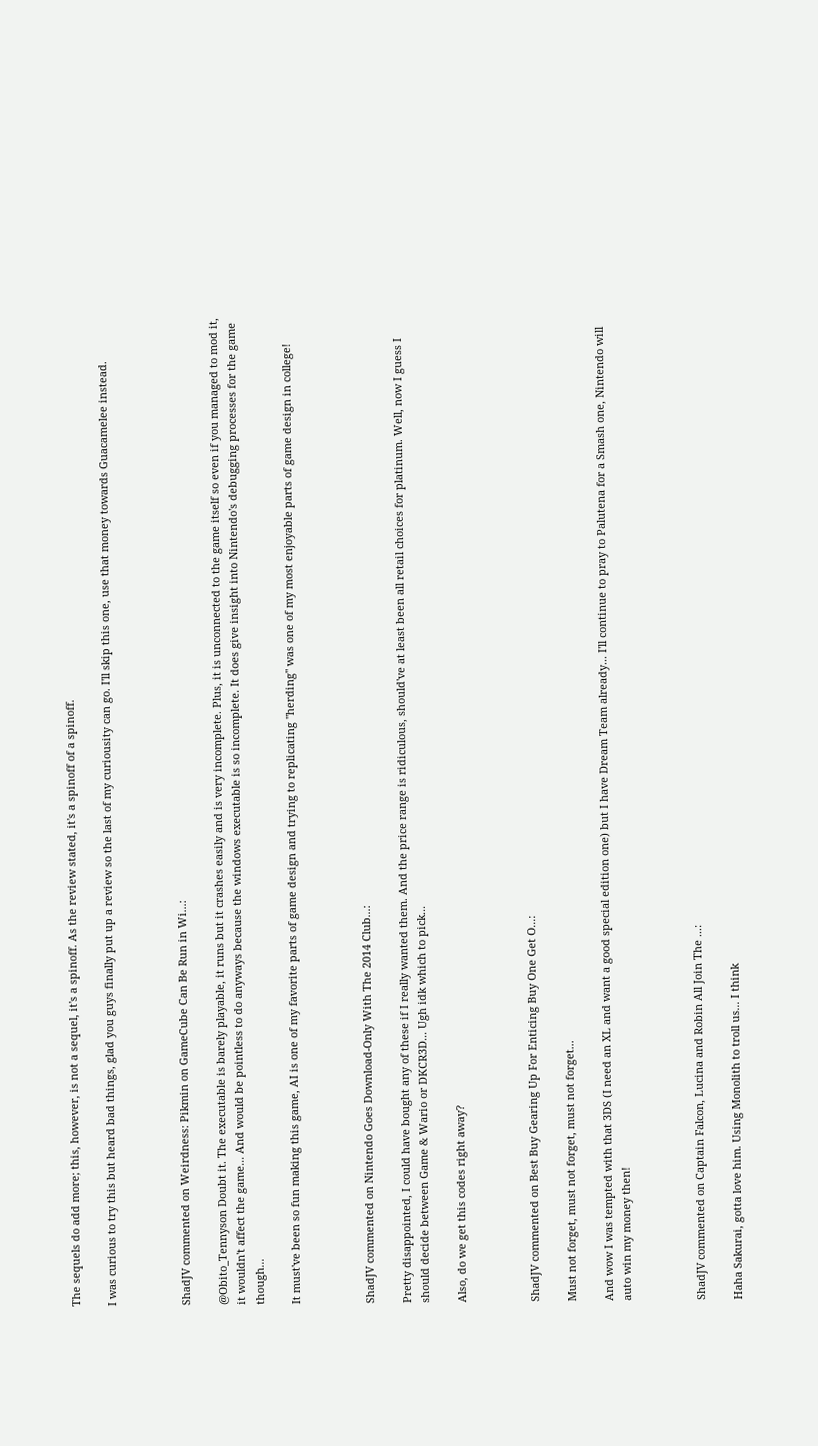The sequels do add more; this, however, is not a sequel, it's a spinoff. As the review stated, it's a spinoff of a spinoff.

I was curious to try this but heard bad things, glad you guys finally put up a review so the last of my curiousity can go. I'll skip this one, use that money towards Guacamelee instead.



ShadJV commented on Weirdness: Pikmin on GameCube Can Be Run in Wi...:

@Obito_Tennyson Doubt it. The executable is barely playable, it runs but it crashes easily and is very incomplete. Plus, it is unconnected to the game itself so even if you managed to mod it, it wouldn't affect the game... And would be pointless to do anyways because the windows executable is so incomplete. It does give insight into Nintendo's debugging processes for the game though...

It must've been so fun making this game, AI is one of my favorite parts of game design and trying to replicating "herding" was one of my most enjoyable parts of game design in college!



ShadJV commented on Nintendo Goes Download-Only With The 2014 Club...:

Pretty disappointed, I could have bought any of these if I really wanted them. And the price range is ridiculous, should've at least been all retail choices for platinum. Well, now I guess I should decide between Game & Wario or DKCR3D... Ugh idk which to pick...

Also, do we get this codes right away?



ShadJV commented on Best Buy Gearing Up For Enticing Buy One Get O...:

Must not forget, must not forget, must not forget...

And wow I was tempted with that 3DS (I need an XL and want a good special edition one) but I have Dream Team already... I'll continue to pray to Palutena for a Smash one, Nintendo will auto win my money then!



ShadJV commented on Captain Falcon, Lucina and Robin All Join The ...:

Haha Sakurai, gotta love him. Using Monolith to troll us... I think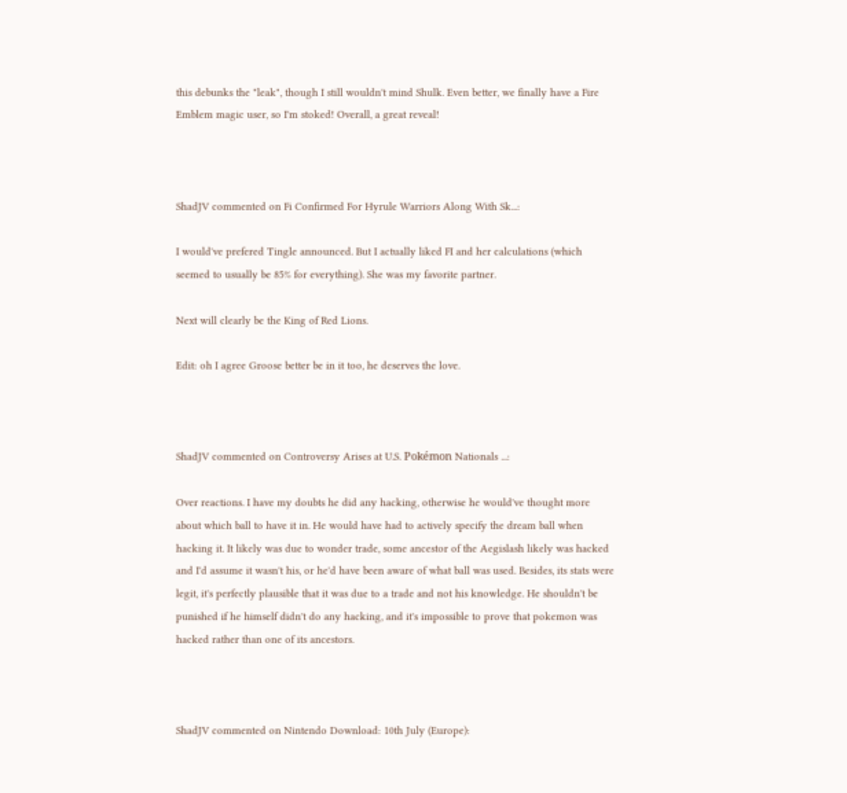this debunks the "leak", though I still wouldn't mind Shulk. Even better, we finally have a Fire Emblem magic user, so I'm stoked! Overall, a great reveal!



ShadJV commented on Fi Confirmed For Hyrule Warriors Along With Sk...:

I would've prefered Tingle announced. But I actually liked FI and her calculations (which seemed to usually be 85% for everything). She was my favorite partner.

Next will clearly be the King of Red Lions.

Edit: oh I agree Groose better be in it too, he deserves the love.



ShadJV commented on Controversy Arises at U.S. Pokémon Nationals ...:

Over reactions. I have my doubts he did any hacking, otherwise he would've thought more about which ball to have it in. He would have had to actively specify the dream ball when hacking it. It likely was due to wonder trade, some ancestor of the Aegislash likely was hacked and I'd assume it wasn't his, or he'd have been aware of what ball was used. Besides, its stats were legit, it's perfectly plausible that it was due to a trade and not his knowledge. He shouldn't be punished if he himself didn't do any hacking, and it's impossible to prove that pokemon was hacked rather than one of its ancestors.



ShadJV commented on Nintendo Download: 10th July (Europe):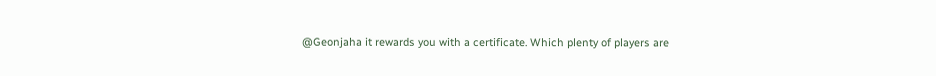@Geonjaha it rewards you with a certificate. Which plenty of players are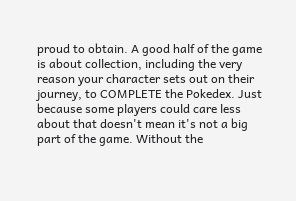proud to obtain. A good half of the game is about collection, including the very reason your character sets out on their journey, to COMPLETE the Pokedex. Just because some players could care less about that doesn't mean it's not a big part of the game. Without the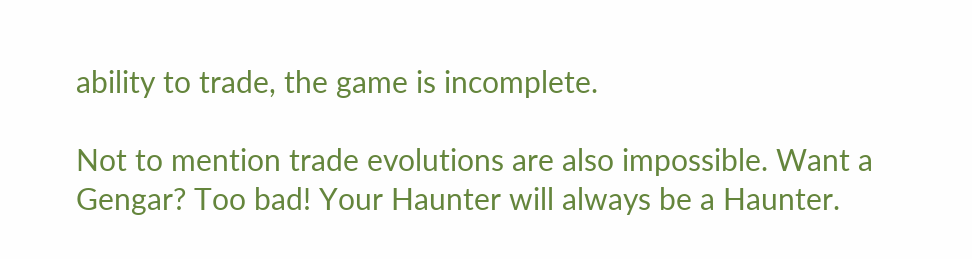ability to trade, the game is incomplete.

Not to mention trade evolutions are also impossible. Want a Gengar? Too bad! Your Haunter will always be a Haunter.